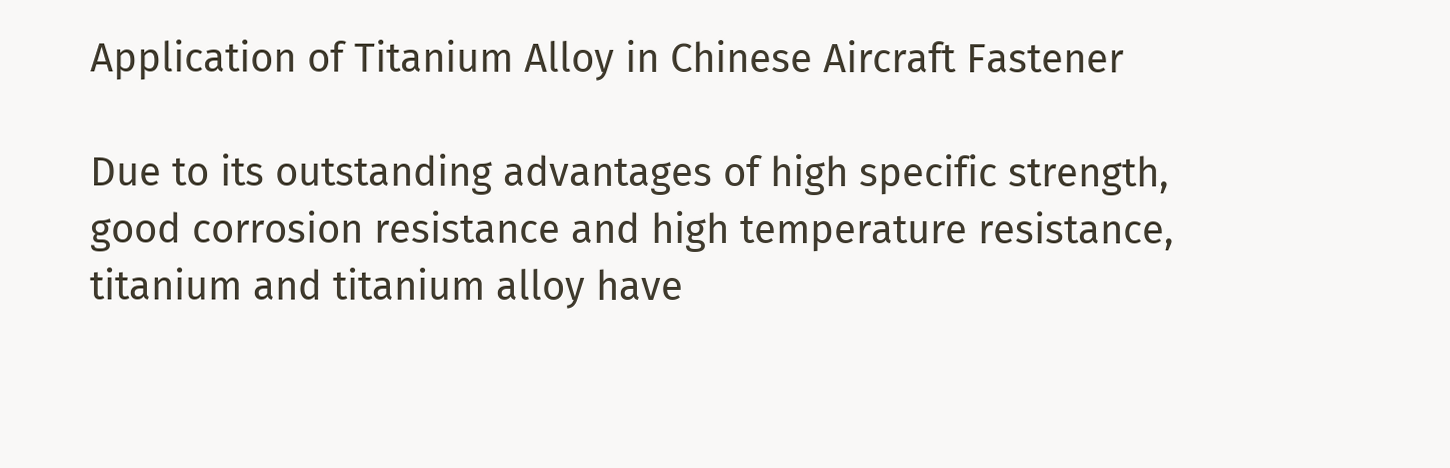Application of Titanium Alloy in Chinese Aircraft Fastener

Due to its outstanding advantages of high specific strength, good corrosion resistance and high temperature resistance, titanium and titanium alloy have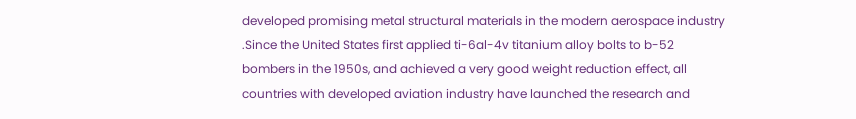developed promising metal structural materials in the modern aerospace industry .Since the United States first applied ti-6al-4v titanium alloy bolts to b-52 bombers in the 1950s, and achieved a very good weight reduction effect, all countries with developed aviation industry have launched the research and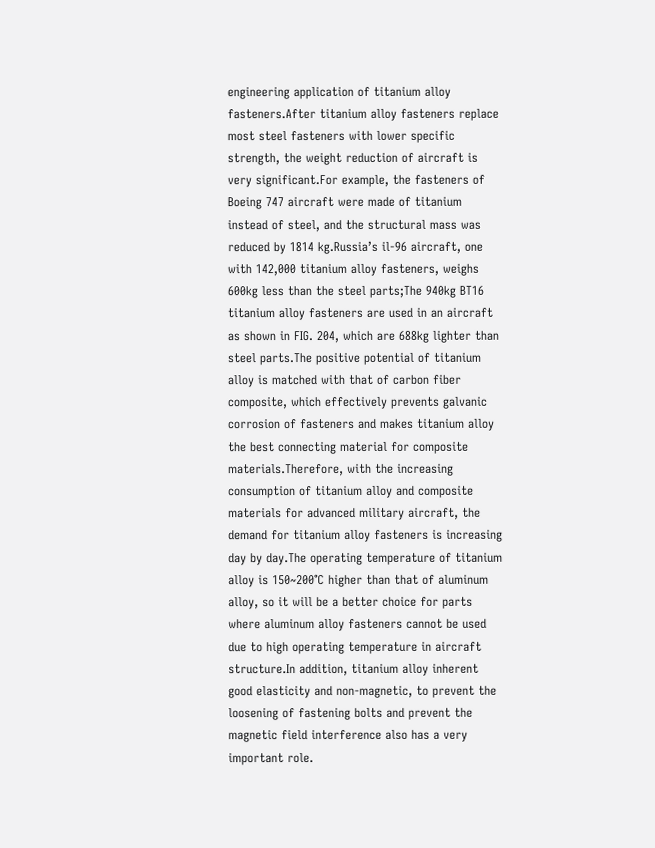engineering application of titanium alloy fasteners.After titanium alloy fasteners replace most steel fasteners with lower specific strength, the weight reduction of aircraft is very significant.For example, the fasteners of Boeing 747 aircraft were made of titanium instead of steel, and the structural mass was reduced by 1814 kg.Russia’s il-96 aircraft, one with 142,000 titanium alloy fasteners, weighs 600kg less than the steel parts;The 940kg BT16 titanium alloy fasteners are used in an aircraft as shown in FIG. 204, which are 688kg lighter than steel parts.The positive potential of titanium alloy is matched with that of carbon fiber composite, which effectively prevents galvanic corrosion of fasteners and makes titanium alloy the best connecting material for composite materials.Therefore, with the increasing consumption of titanium alloy and composite materials for advanced military aircraft, the demand for titanium alloy fasteners is increasing day by day.The operating temperature of titanium alloy is 150~200℃ higher than that of aluminum alloy, so it will be a better choice for parts where aluminum alloy fasteners cannot be used due to high operating temperature in aircraft structure.In addition, titanium alloy inherent good elasticity and non-magnetic, to prevent the loosening of fastening bolts and prevent the magnetic field interference also has a very important role.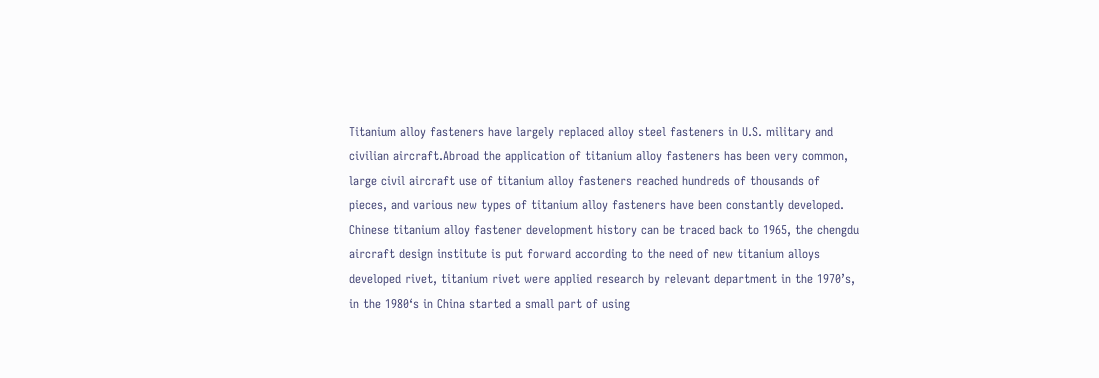Titanium alloy fasteners have largely replaced alloy steel fasteners in U.S. military and civilian aircraft.Abroad the application of titanium alloy fasteners has been very common, large civil aircraft use of titanium alloy fasteners reached hundreds of thousands of pieces, and various new types of titanium alloy fasteners have been constantly developed. Chinese titanium alloy fastener development history can be traced back to 1965, the chengdu aircraft design institute is put forward according to the need of new titanium alloys developed rivet, titanium rivet were applied research by relevant department in the 1970’s, in the 1980‘s in China started a small part of using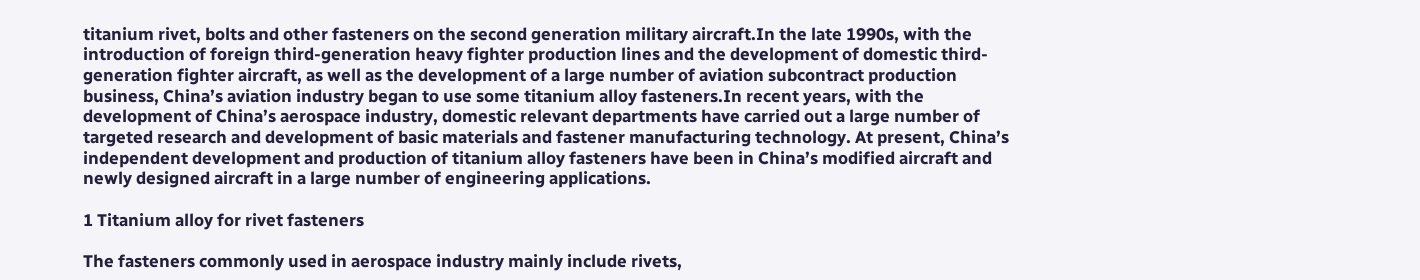titanium rivet, bolts and other fasteners on the second generation military aircraft.In the late 1990s, with the introduction of foreign third-generation heavy fighter production lines and the development of domestic third-generation fighter aircraft, as well as the development of a large number of aviation subcontract production business, China’s aviation industry began to use some titanium alloy fasteners.In recent years, with the development of China’s aerospace industry, domestic relevant departments have carried out a large number of targeted research and development of basic materials and fastener manufacturing technology. At present, China’s independent development and production of titanium alloy fasteners have been in China’s modified aircraft and newly designed aircraft in a large number of engineering applications.

1 Titanium alloy for rivet fasteners

The fasteners commonly used in aerospace industry mainly include rivets,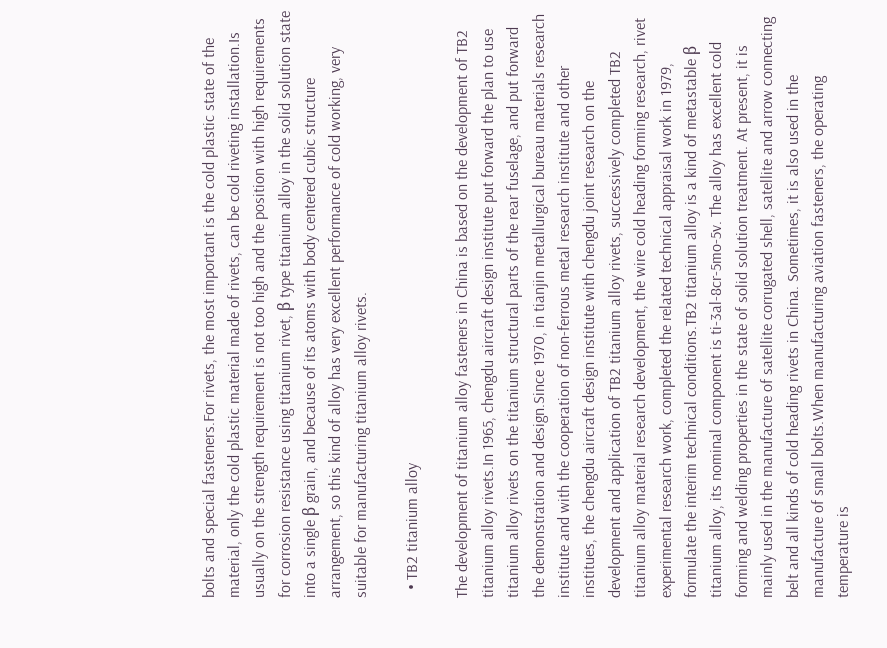bolts and special fasteners.For rivets, the most important is the cold plastic state of the material, only the cold plastic material made of rivets, can be cold riveting installation.Is usually on the strength requirement is not too high and the position with high requirements for corrosion resistance using titanium rivet, β type titanium alloy in the solid solution state into a single β grain, and because of its atoms with body centered cubic structure arrangement, so this kind of alloy has very excellent performance of cold working, very suitable for manufacturing titanium alloy rivets.

  • TB2 titanium alloy

The development of titanium alloy fasteners in China is based on the development of TB2 titanium alloy rivets.In 1965, chengdu aircraft design institute put forward the plan to use titanium alloy rivets on the titanium structural parts of the rear fuselage, and put forward the demonstration and design.Since 1970, in tianjin metallurgical bureau materials research institute and with the cooperation of non-ferrous metal research institute and other institues, the chengdu aircraft design institute with chengdu joint research on the development and application of TB2 titanium alloy rivets, successively completed TB2 titanium alloy material research development, the wire cold heading forming research, rivet experimental research work, completed the related technical appraisal work in 1979, formulate the interim technical conditions.TB2 titanium alloy is a kind of metastable β titanium alloy, its nominal component is ti-3al-8cr-5mo-5v. The alloy has excellent cold forming and welding properties in the state of solid solution treatment. At present, it is mainly used in the manufacture of satellite corrugated shell, satellite and arrow connecting belt and all kinds of cold heading rivets in China. Sometimes, it is also used in the manufacture of small bolts.When manufacturing aviation fasteners, the operating temperature is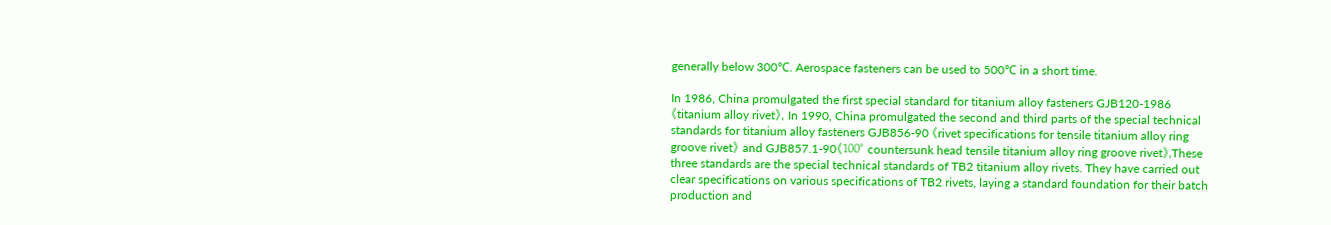generally below 300℃. Aerospace fasteners can be used to 500℃ in a short time.

In 1986, China promulgated the first special standard for titanium alloy fasteners GJB120-1986 《titanium alloy rivet》, In 1990, China promulgated the second and third parts of the special technical standards for titanium alloy fasteners GJB856-90 《rivet specifications for tensile titanium alloy ring groove rivet》 and GJB857.1-90《100° countersunk head tensile titanium alloy ring groove rivet》,These three standards are the special technical standards of TB2 titanium alloy rivets. They have carried out clear specifications on various specifications of TB2 rivets, laying a standard foundation for their batch production and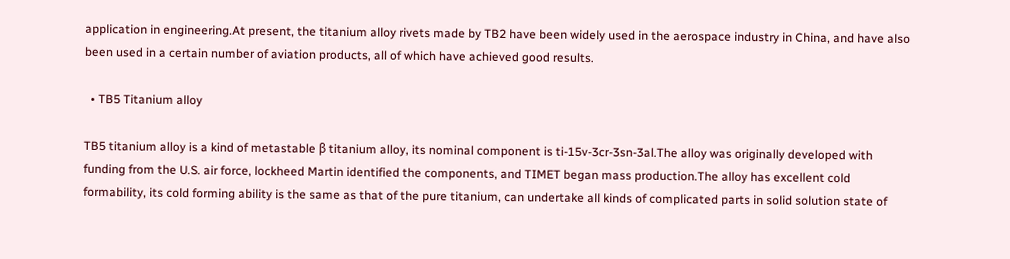application in engineering.At present, the titanium alloy rivets made by TB2 have been widely used in the aerospace industry in China, and have also been used in a certain number of aviation products, all of which have achieved good results.

  • TB5 Titanium alloy

TB5 titanium alloy is a kind of metastable β titanium alloy, its nominal component is ti-15v-3cr-3sn-3al.The alloy was originally developed with funding from the U.S. air force, lockheed Martin identified the components, and TIMET began mass production.The alloy has excellent cold formability, its cold forming ability is the same as that of the pure titanium, can undertake all kinds of complicated parts in solid solution state of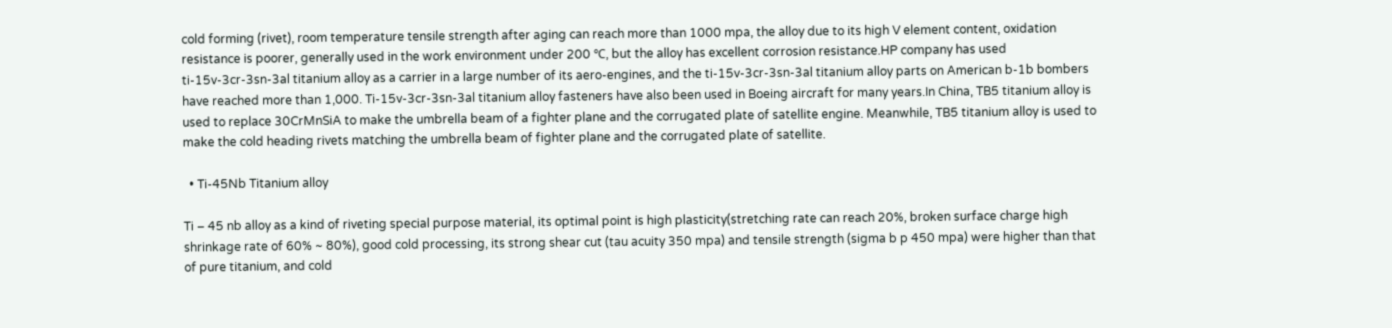cold forming (rivet), room temperature tensile strength after aging can reach more than 1000 mpa, the alloy due to its high V element content, oxidation resistance is poorer, generally used in the work environment under 200 ℃, but the alloy has excellent corrosion resistance.HP company has used ti-15v-3cr-3sn-3al titanium alloy as a carrier in a large number of its aero-engines, and the ti-15v-3cr-3sn-3al titanium alloy parts on American b-1b bombers have reached more than 1,000. Ti-15v-3cr-3sn-3al titanium alloy fasteners have also been used in Boeing aircraft for many years.In China, TB5 titanium alloy is used to replace 30CrMnSiA to make the umbrella beam of a fighter plane and the corrugated plate of satellite engine. Meanwhile, TB5 titanium alloy is used to make the cold heading rivets matching the umbrella beam of fighter plane and the corrugated plate of satellite.

  • Ti-45Nb Titanium alloy

Ti – 45 nb alloy as a kind of riveting special purpose material, its optimal point is high plasticity(stretching rate can reach 20%, broken surface charge high shrinkage rate of 60% ~ 80%), good cold processing, its strong shear cut (tau acuity 350 mpa) and tensile strength (sigma b p 450 mpa) were higher than that of pure titanium, and cold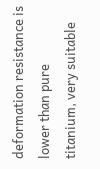deformation resistance is lower than pure titanium, very suitable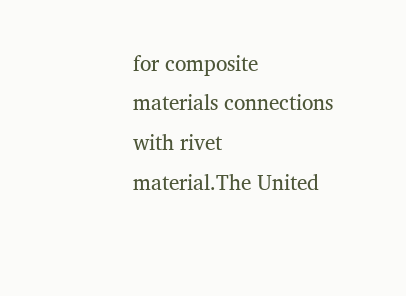for composite materials connections with rivet material.The United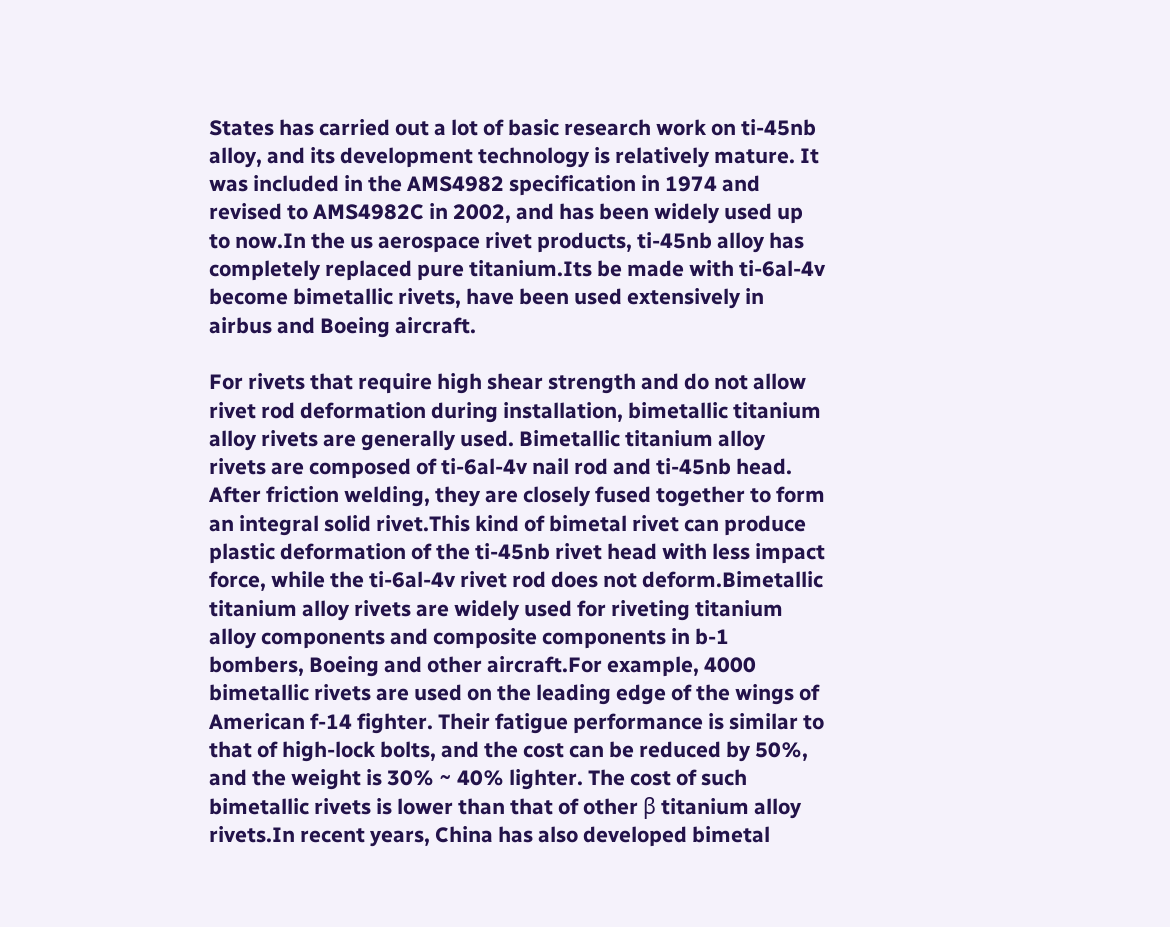States has carried out a lot of basic research work on ti-45nb alloy, and its development technology is relatively mature. It was included in the AMS4982 specification in 1974 and revised to AMS4982C in 2002, and has been widely used up to now.In the us aerospace rivet products, ti-45nb alloy has completely replaced pure titanium.Its be made with ti-6al-4v become bimetallic rivets, have been used extensively in airbus and Boeing aircraft.

For rivets that require high shear strength and do not allow rivet rod deformation during installation, bimetallic titanium alloy rivets are generally used. Bimetallic titanium alloy rivets are composed of ti-6al-4v nail rod and ti-45nb head. After friction welding, they are closely fused together to form an integral solid rivet.This kind of bimetal rivet can produce plastic deformation of the ti-45nb rivet head with less impact force, while the ti-6al-4v rivet rod does not deform.Bimetallic titanium alloy rivets are widely used for riveting titanium alloy components and composite components in b-1 bombers, Boeing and other aircraft.For example, 4000 bimetallic rivets are used on the leading edge of the wings of American f-14 fighter. Their fatigue performance is similar to that of high-lock bolts, and the cost can be reduced by 50%, and the weight is 30% ~ 40% lighter. The cost of such bimetallic rivets is lower than that of other β titanium alloy rivets.In recent years, China has also developed bimetal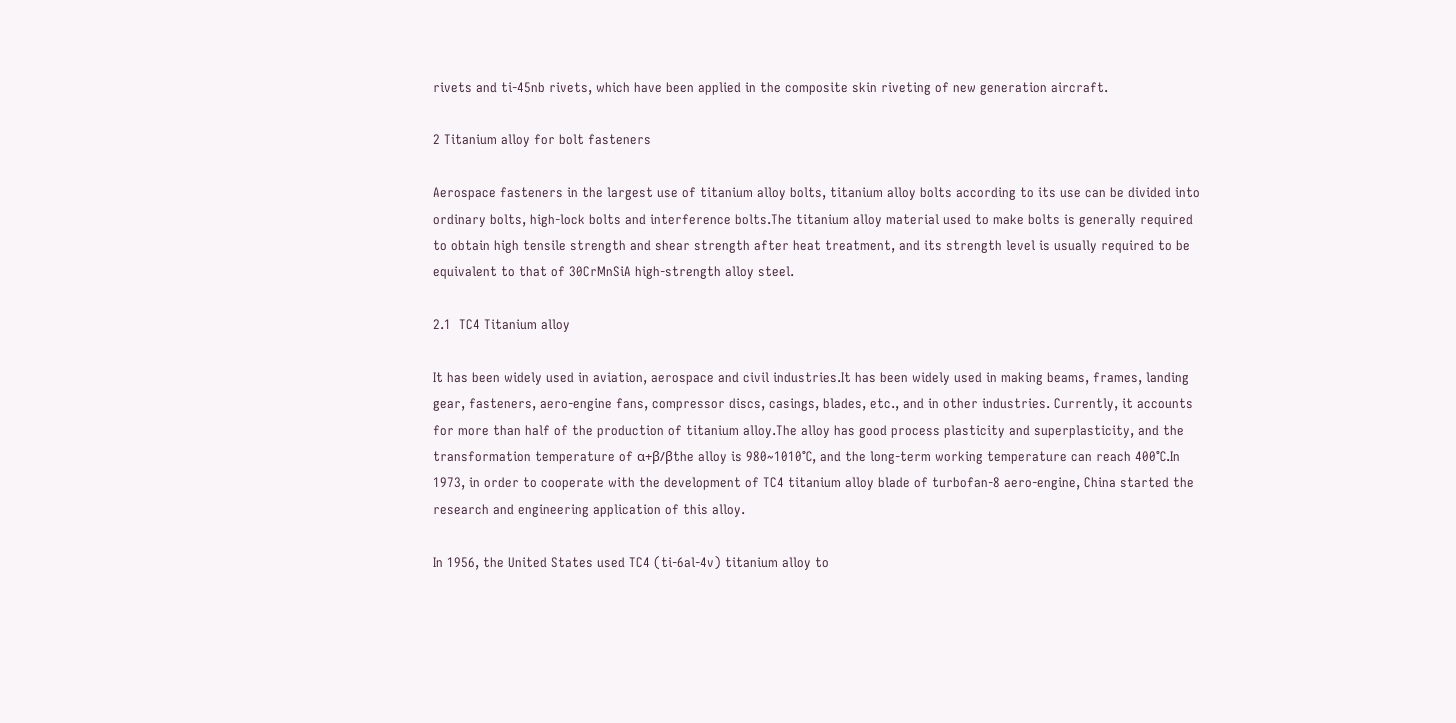rivets and ti-45nb rivets, which have been applied in the composite skin riveting of new generation aircraft.

2 Titanium alloy for bolt fasteners

Aerospace fasteners in the largest use of titanium alloy bolts, titanium alloy bolts according to its use can be divided into ordinary bolts, high-lock bolts and interference bolts.The titanium alloy material used to make bolts is generally required to obtain high tensile strength and shear strength after heat treatment, and its strength level is usually required to be equivalent to that of 30CrMnSiA high-strength alloy steel.

2.1  TC4 Titanium alloy

It has been widely used in aviation, aerospace and civil industries.It has been widely used in making beams, frames, landing gear, fasteners, aero-engine fans, compressor discs, casings, blades, etc., and in other industries. Currently, it accounts for more than half of the production of titanium alloy.The alloy has good process plasticity and superplasticity, and the transformation temperature of α+β/βthe alloy is 980~1010℃, and the long-term working temperature can reach 400℃.In 1973, in order to cooperate with the development of TC4 titanium alloy blade of turbofan-8 aero-engine, China started the research and engineering application of this alloy.

In 1956, the United States used TC4 (ti-6al-4v) titanium alloy to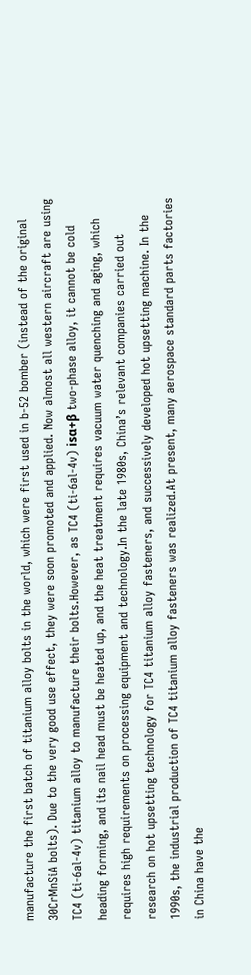manufacture the first batch of titanium alloy bolts in the world, which were first used in b-52 bomber (instead of the original 30CrMnSiA bolts). Due to the very good use effect, they were soon promoted and applied. Now almost all western aircraft are using TC4 (ti-6al-4v) titanium alloy to manufacture their bolts.However, as TC4 (ti-6al-4v) isα+β two-phase alloy, it cannot be cold heading forming, and its nail head must be heated up, and the heat treatment requires vacuum water quenching and aging, which requires high requirements on processing equipment and technology.In the late 1980s, China’s relevant companies carried out research on hot upsetting technology for TC4 titanium alloy fasteners, and successively developed hot upsetting machine. In the 1990s, the industrial production of TC4 titanium alloy fasteners was realized.At present, many aerospace standard parts factories in China have the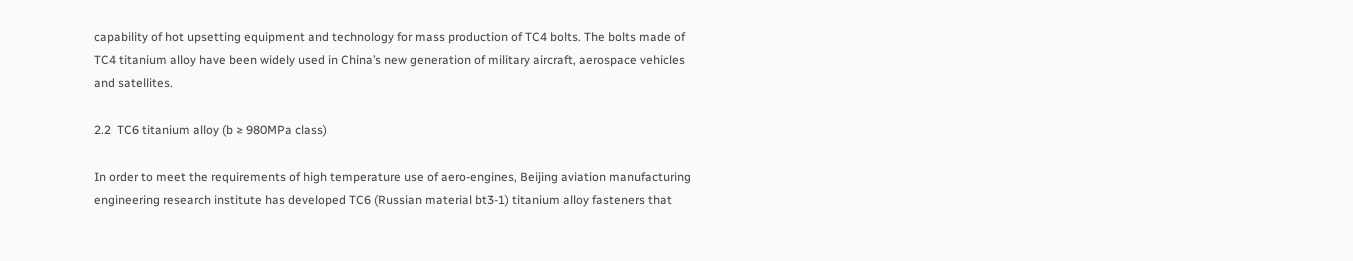capability of hot upsetting equipment and technology for mass production of TC4 bolts. The bolts made of TC4 titanium alloy have been widely used in China’s new generation of military aircraft, aerospace vehicles and satellites.

2.2  TC6 titanium alloy (b ≥ 980MPa class)

In order to meet the requirements of high temperature use of aero-engines, Beijing aviation manufacturing engineering research institute has developed TC6 (Russian material bt3-1) titanium alloy fasteners that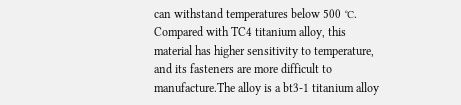can withstand temperatures below 500 ℃. Compared with TC4 titanium alloy, this material has higher sensitivity to temperature, and its fasteners are more difficult to manufacture.The alloy is a bt3-1 titanium alloy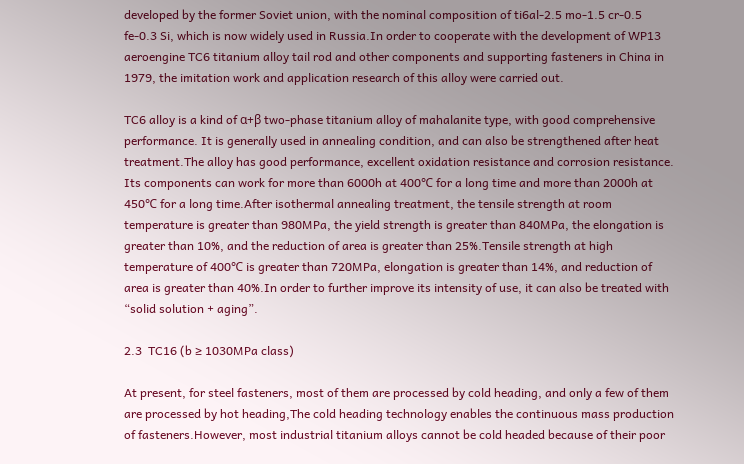developed by the former Soviet union, with the nominal composition of ti6al-2.5 mo-1.5 cr-0.5 fe-0.3 Si, which is now widely used in Russia.In order to cooperate with the development of WP13 aeroengine TC6 titanium alloy tail rod and other components and supporting fasteners in China in 1979, the imitation work and application research of this alloy were carried out.

TC6 alloy is a kind of α+β two-phase titanium alloy of mahalanite type, with good comprehensive performance. It is generally used in annealing condition, and can also be strengthened after heat treatment.The alloy has good performance, excellent oxidation resistance and corrosion resistance. Its components can work for more than 6000h at 400℃ for a long time and more than 2000h at 450℃ for a long time.After isothermal annealing treatment, the tensile strength at room temperature is greater than 980MPa, the yield strength is greater than 840MPa, the elongation is greater than 10%, and the reduction of area is greater than 25%.Tensile strength at high temperature of 400℃ is greater than 720MPa, elongation is greater than 14%, and reduction of area is greater than 40%.In order to further improve its intensity of use, it can also be treated with “solid solution + aging”.

2.3  TC16 (b ≥ 1030MPa class)

At present, for steel fasteners, most of them are processed by cold heading, and only a few of them are processed by hot heading,The cold heading technology enables the continuous mass production of fasteners.However, most industrial titanium alloys cannot be cold headed because of their poor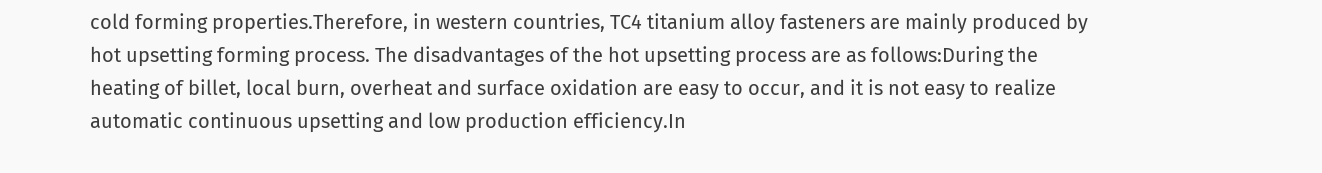cold forming properties.Therefore, in western countries, TC4 titanium alloy fasteners are mainly produced by hot upsetting forming process. The disadvantages of the hot upsetting process are as follows:During the heating of billet, local burn, overheat and surface oxidation are easy to occur, and it is not easy to realize automatic continuous upsetting and low production efficiency.In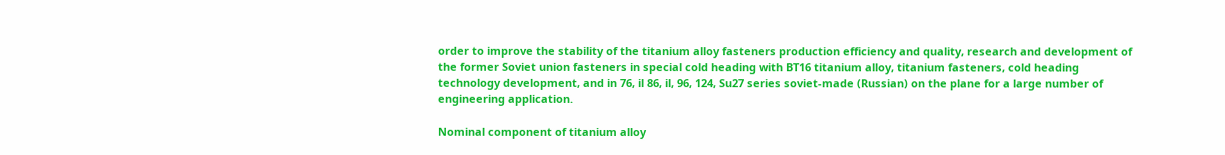order to improve the stability of the titanium alloy fasteners production efficiency and quality, research and development of the former Soviet union fasteners in special cold heading with BT16 titanium alloy, titanium fasteners, cold heading technology development, and in 76, il 86, il, 96, 124, Su27 series soviet-made (Russian) on the plane for a large number of engineering application.

Nominal component of titanium alloy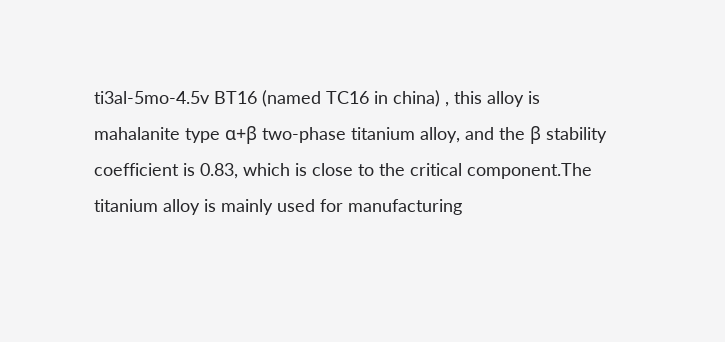ti3al-5mo-4.5v BT16 (named TC16 in china) , this alloy is mahalanite type α+β two-phase titanium alloy, and the β stability coefficient is 0.83, which is close to the critical component.The titanium alloy is mainly used for manufacturing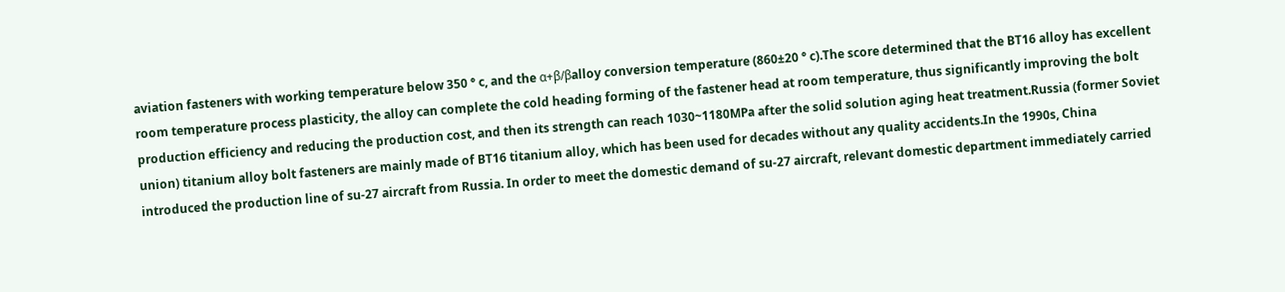aviation fasteners with working temperature below 350 ° c, and the α+β/βalloy conversion temperature (860±20 ° c).The score determined that the BT16 alloy has excellent room temperature process plasticity, the alloy can complete the cold heading forming of the fastener head at room temperature, thus significantly improving the bolt production efficiency and reducing the production cost, and then its strength can reach 1030~1180MPa after the solid solution aging heat treatment.Russia (former Soviet union) titanium alloy bolt fasteners are mainly made of BT16 titanium alloy, which has been used for decades without any quality accidents.In the 1990s, China introduced the production line of su-27 aircraft from Russia. In order to meet the domestic demand of su-27 aircraft, relevant domestic department immediately carried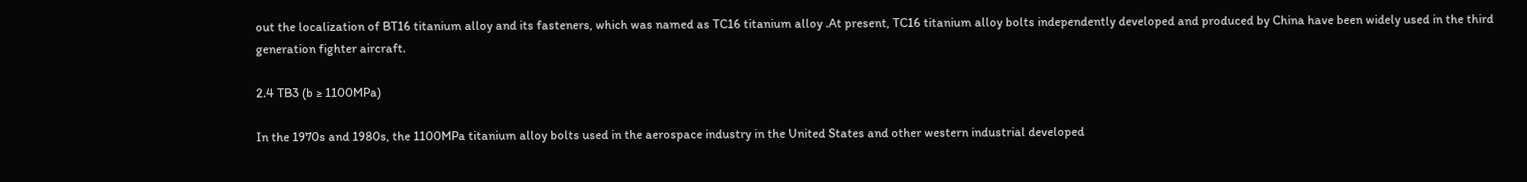out the localization of BT16 titanium alloy and its fasteners, which was named as TC16 titanium alloy .At present, TC16 titanium alloy bolts independently developed and produced by China have been widely used in the third generation fighter aircraft.

2.4 TB3 (b ≥ 1100MPa)

In the 1970s and 1980s, the 1100MPa titanium alloy bolts used in the aerospace industry in the United States and other western industrial developed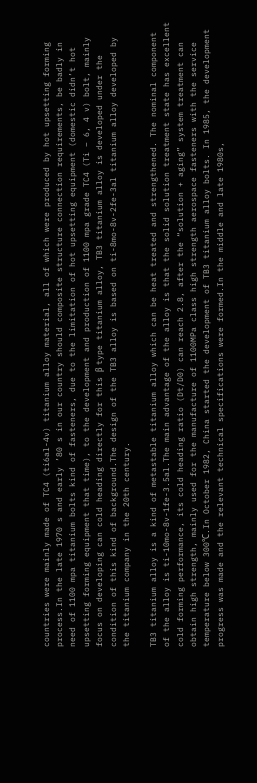countries were mainly made of TC4 (ti6al-4v) titanium alloy material, all of which were produced by hot upsetting forming process.In the late 1970 s and early ’80 s in our country should composite structure connection requirements, be badly in need of 1100 mpa titanium bolts kind of fasteners, due to the limitation of hot upsetting equipment (domestic didn’t hot upsetting forming equipment that time), to the development and production of 1100 mpa grade TC4 (Ti – 6, 4 v) bolt, mainly focus on developing can cold heading directly for this β type titanium alloy, TB3 titanium alloy is developed under the condition of this kind of background.The design of the TB3 alloy is based on ti-8mo-8v-2fe-3al titanium alloy developed by the titanium company in the 20th century.

TB3 titanium alloy is a kind of metastable titanium alloy which can be heat treated and strengthened. The nominal component of the alloy is ti-10mo-8v-1fe-3.5al.The main advantage of the alloy is that the solid solution treatment state has excellent cold forming performance, its cold heading ratio (Dt/D0) can reach 2.8, after the “solution + aging” system treatment can obtain high strength, mainly used for the manufacture of 1100MPa class high strength aerospace fasteners with the service temperature below 300℃.In October 1982, China started the development of TB3 titanium alloy bolts. In 1985, the development progress was made and the relevant technical specifications were formed.In the middle and late 1980s,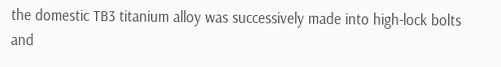the domestic TB3 titanium alloy was successively made into high-lock bolts and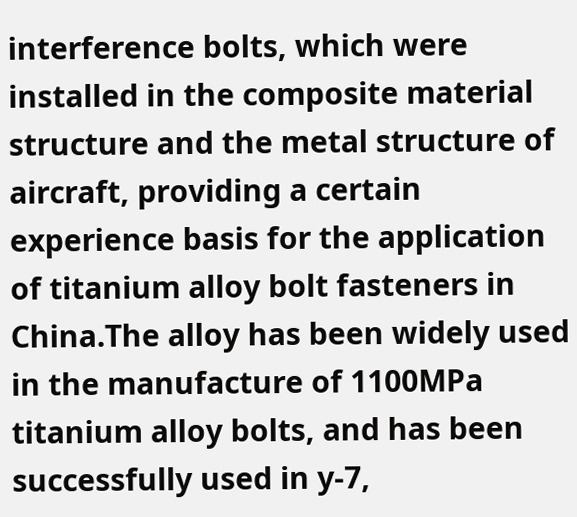interference bolts, which were installed in the composite material structure and the metal structure of aircraft, providing a certain experience basis for the application of titanium alloy bolt fasteners in China.The alloy has been widely used in the manufacture of 1100MPa titanium alloy bolts, and has been successfully used in y-7,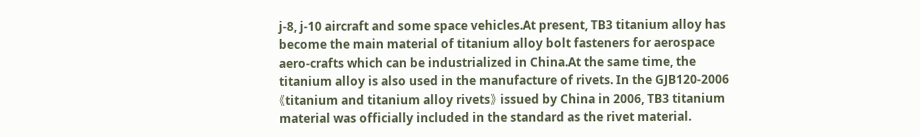j-8, j-10 aircraft and some space vehicles.At present, TB3 titanium alloy has become the main material of titanium alloy bolt fasteners for aerospace aero-crafts which can be industrialized in China.At the same time, the titanium alloy is also used in the manufacture of rivets. In the GJB120-2006 《titanium and titanium alloy rivets》 issued by China in 2006, TB3 titanium material was officially included in the standard as the rivet material.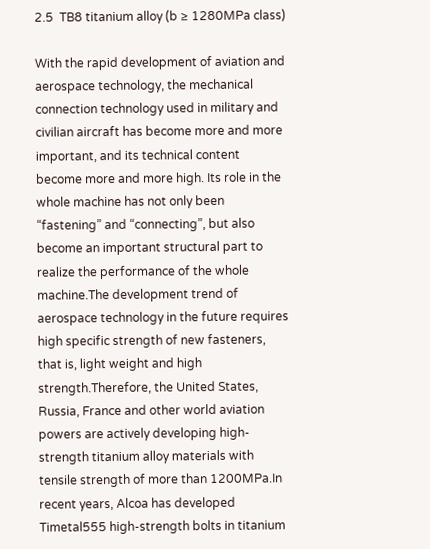2.5  TB8 titanium alloy (b ≥ 1280MPa class)

With the rapid development of aviation and aerospace technology, the mechanical connection technology used in military and civilian aircraft has become more and more important, and its technical content become more and more high. Its role in the whole machine has not only been “fastening” and “connecting”, but also become an important structural part to realize the performance of the whole machine.The development trend of aerospace technology in the future requires high specific strength of new fasteners, that is, light weight and high strength.Therefore, the United States, Russia, France and other world aviation powers are actively developing high-strength titanium alloy materials with tensile strength of more than 1200MPa.In recent years, Alcoa has developed Timetal555 high-strength bolts in titanium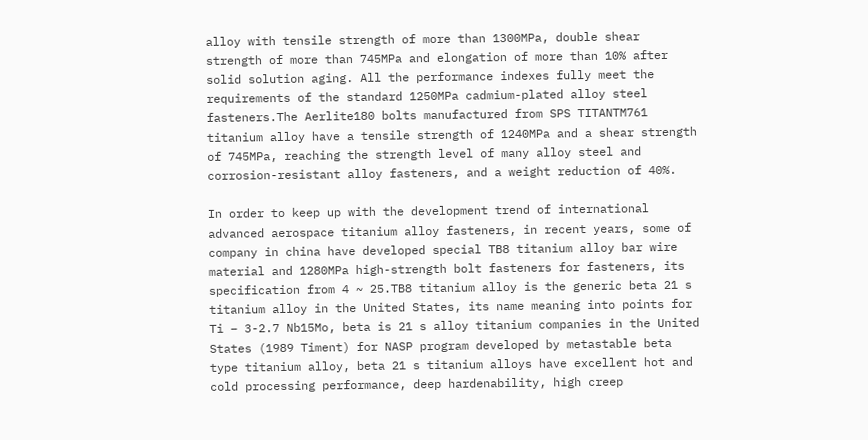alloy with tensile strength of more than 1300MPa, double shear strength of more than 745MPa and elongation of more than 10% after solid solution aging. All the performance indexes fully meet the requirements of the standard 1250MPa cadmium-plated alloy steel fasteners.The Aerlite180 bolts manufactured from SPS TITANTM761 titanium alloy have a tensile strength of 1240MPa and a shear strength of 745MPa, reaching the strength level of many alloy steel and corrosion-resistant alloy fasteners, and a weight reduction of 40%.

In order to keep up with the development trend of international advanced aerospace titanium alloy fasteners, in recent years, some of company in china have developed special TB8 titanium alloy bar wire material and 1280MPa high-strength bolt fasteners for fasteners, its specification from 4 ~ 25.TB8 titanium alloy is the generic beta 21 s titanium alloy in the United States, its name meaning into points for Ti – 3-2.7 Nb15Mo, beta is 21 s alloy titanium companies in the United States (1989 Timent) for NASP program developed by metastable beta type titanium alloy, beta 21 s titanium alloys have excellent hot and cold processing performance, deep hardenability, high creep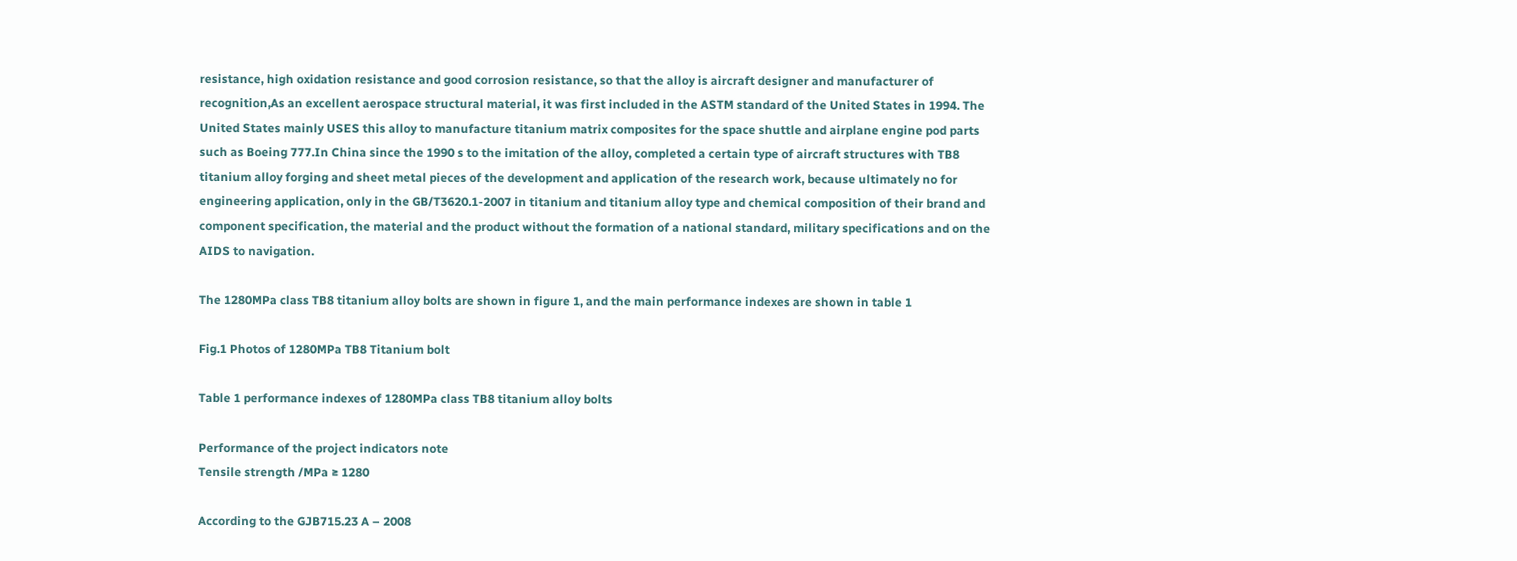resistance, high oxidation resistance and good corrosion resistance, so that the alloy is aircraft designer and manufacturer of recognition,As an excellent aerospace structural material, it was first included in the ASTM standard of the United States in 1994. The United States mainly USES this alloy to manufacture titanium matrix composites for the space shuttle and airplane engine pod parts such as Boeing 777.In China since the 1990 s to the imitation of the alloy, completed a certain type of aircraft structures with TB8 titanium alloy forging and sheet metal pieces of the development and application of the research work, because ultimately no for engineering application, only in the GB/T3620.1-2007 in titanium and titanium alloy type and chemical composition of their brand and component specification, the material and the product without the formation of a national standard, military specifications and on the AIDS to navigation.

The 1280MPa class TB8 titanium alloy bolts are shown in figure 1, and the main performance indexes are shown in table 1

Fig.1 Photos of 1280MPa TB8 Titanium bolt

Table 1 performance indexes of 1280MPa class TB8 titanium alloy bolts

Performance of the project indicators note
Tensile strength /MPa ≥ 1280

According to the GJB715.23 A – 2008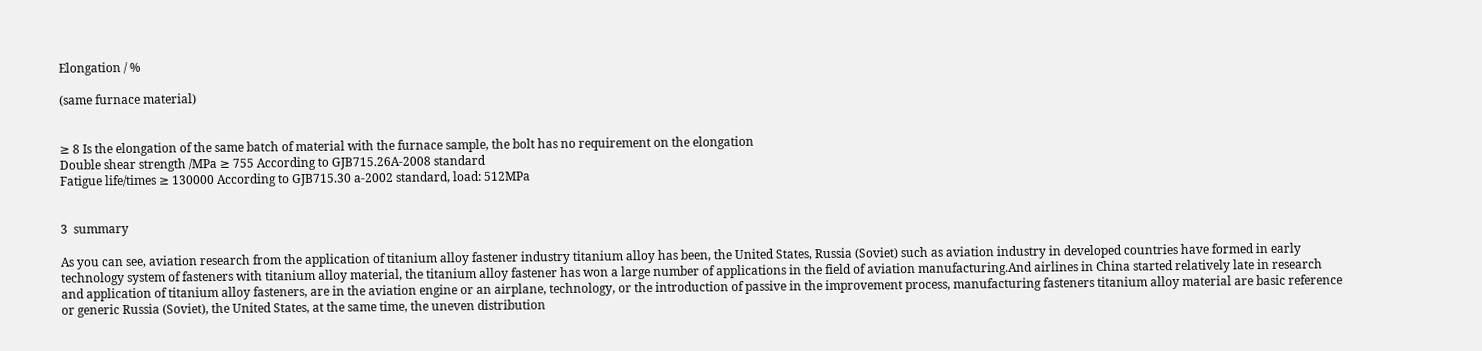Elongation / %

(same furnace material)


≥ 8 Is the elongation of the same batch of material with the furnace sample, the bolt has no requirement on the elongation
Double shear strength /MPa ≥ 755 According to GJB715.26A-2008 standard
Fatigue life/times ≥ 130000 According to GJB715.30 a-2002 standard, load: 512MPa


3  summary

As you can see, aviation research from the application of titanium alloy fastener industry titanium alloy has been, the United States, Russia (Soviet) such as aviation industry in developed countries have formed in early technology system of fasteners with titanium alloy material, the titanium alloy fastener has won a large number of applications in the field of aviation manufacturing.And airlines in China started relatively late in research and application of titanium alloy fasteners, are in the aviation engine or an airplane, technology, or the introduction of passive in the improvement process, manufacturing fasteners titanium alloy material are basic reference or generic Russia (Soviet), the United States, at the same time, the uneven distribution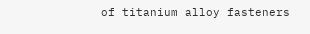of titanium alloy fasteners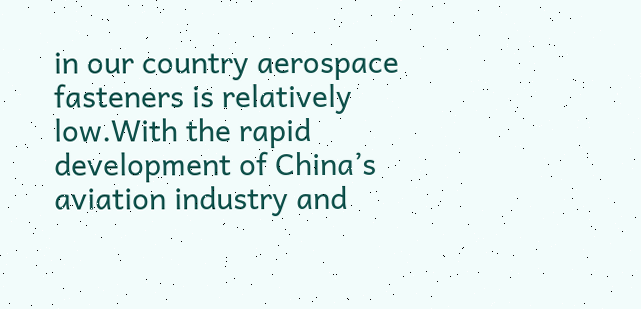in our country aerospace fasteners is relatively low.With the rapid development of China’s aviation industry and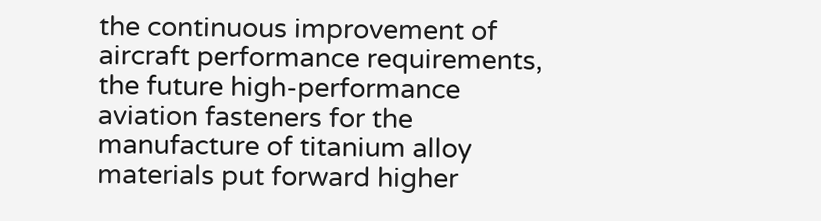the continuous improvement of aircraft performance requirements, the future high-performance aviation fasteners for the manufacture of titanium alloy materials put forward higher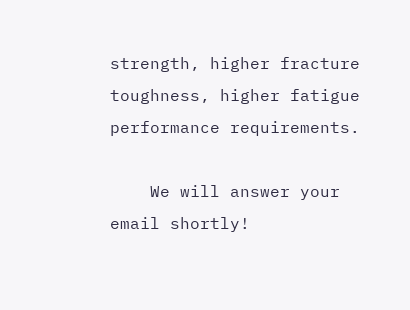strength, higher fracture toughness, higher fatigue performance requirements.

    We will answer your email shortly!